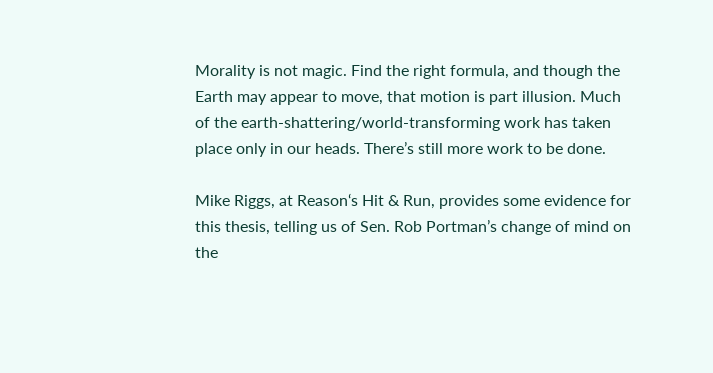Morality is not magic. Find the right formula, and though the Earth may appear to move, that motion is part illusion. Much of the earth-shattering/world-transforming work has taken place only in our heads. There’s still more work to be done.

Mike Riggs, at Reason‘s Hit & Run, provides some evidence for this thesis, telling us of Sen. Rob Portman’s change of mind on the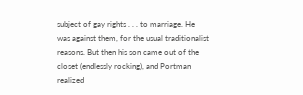subject of gay rights . . . to marriage. He was against them, for the usual traditionalist reasons. But then his son came out of the closet (endlessly rocking), and Portman realized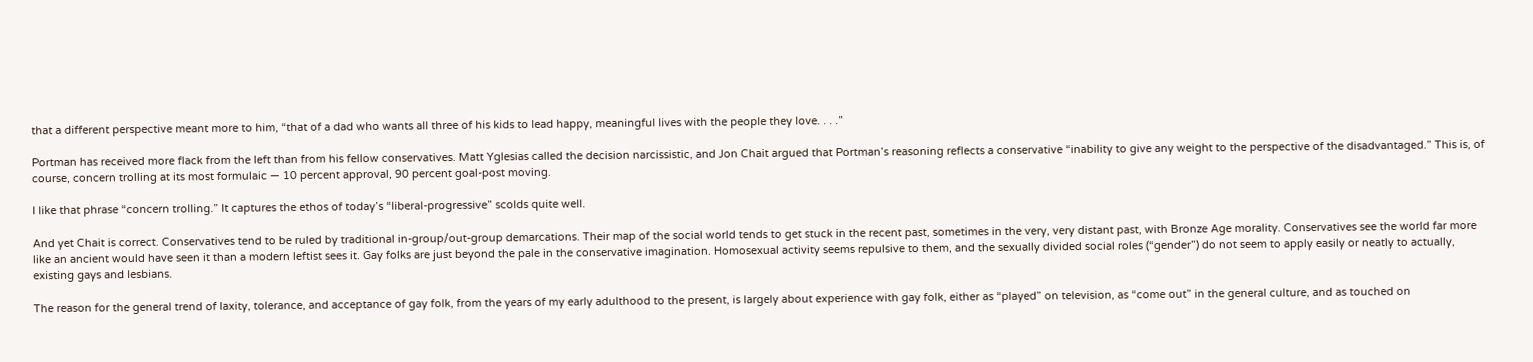that a different perspective meant more to him, “that of a dad who wants all three of his kids to lead happy, meaningful lives with the people they love. . . .”

Portman has received more flack from the left than from his fellow conservatives. Matt Yglesias called the decision narcissistic, and Jon Chait argued that Portman’s reasoning reflects a conservative “inability to give any weight to the perspective of the disadvantaged.” This is, of course, concern trolling at its most formulaic — 10 percent approval, 90 percent goal-post moving.

I like that phrase “concern trolling.” It captures the ethos of today’s “liberal-progressive” scolds quite well.

And yet Chait is correct. Conservatives tend to be ruled by traditional in-group/out-group demarcations. Their map of the social world tends to get stuck in the recent past, sometimes in the very, very distant past, with Bronze Age morality. Conservatives see the world far more like an ancient would have seen it than a modern leftist sees it. Gay folks are just beyond the pale in the conservative imagination. Homosexual activity seems repulsive to them, and the sexually divided social roles (“gender”) do not seem to apply easily or neatly to actually, existing gays and lesbians.

The reason for the general trend of laxity, tolerance, and acceptance of gay folk, from the years of my early adulthood to the present, is largely about experience with gay folk, either as “played” on television, as “come out” in the general culture, and as touched on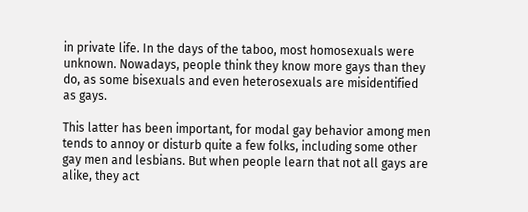in private life. In the days of the taboo, most homosexuals were unknown. Nowadays, people think they know more gays than they do, as some bisexuals and even heterosexuals are misidentified as gays.

This latter has been important, for modal gay behavior among men tends to annoy or disturb quite a few folks, including some other gay men and lesbians. But when people learn that not all gays are alike, they act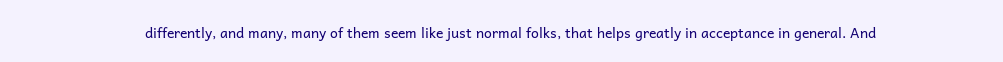differently, and many, many of them seem like just normal folks, that helps greatly in acceptance in general. And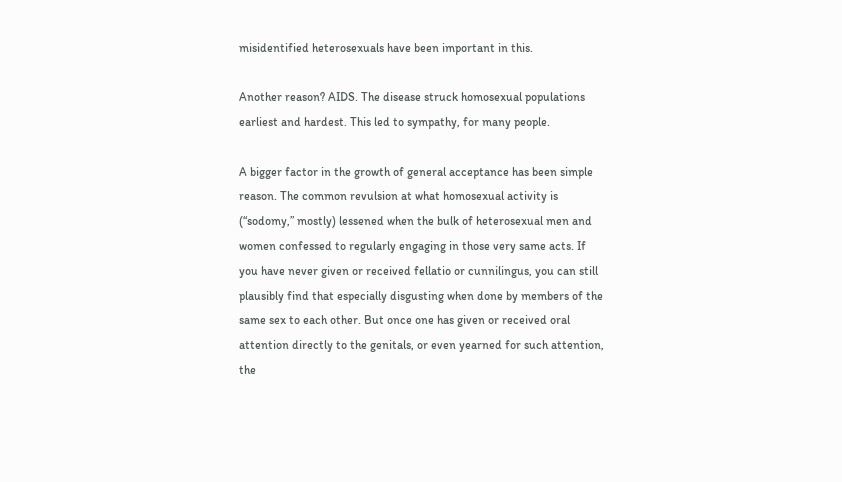misidentified heterosexuals have been important in this.

Another reason? AIDS. The disease struck homosexual populations earliest and hardest. This led to sympathy, for many people.

A bigger factor in the growth of general acceptance has been simple reason. The common revulsion at what homosexual activity is (“sodomy,” mostly) lessened when the bulk of heterosexual men and women confessed to regularly engaging in those very same acts. If you have never given or received fellatio or cunnilingus, you can still plausibly find that especially disgusting when done by members of the same sex to each other. But once one has given or received oral attention directly to the genitals, or even yearned for such attention, the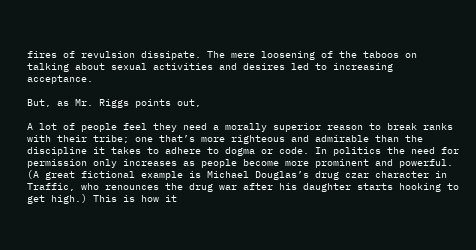fires of revulsion dissipate. The mere loosening of the taboos on talking about sexual activities and desires led to increasing acceptance.

But, as Mr. Riggs points out,

A lot of people feel they need a morally superior reason to break ranks with their tribe; one that’s more righteous and admirable than the discipline it takes to adhere to dogma or code. In politics the need for permission only increases as people become more prominent and powerful. (A great fictional example is Michael Douglas’s drug czar character in Traffic, who renounces the drug war after his daughter starts hooking to get high.) This is how it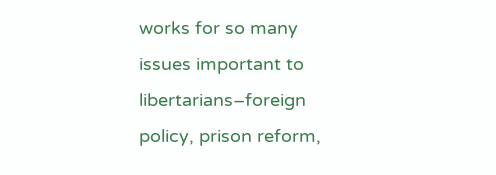works for so many issues important to libertarians–foreign policy, prison reform,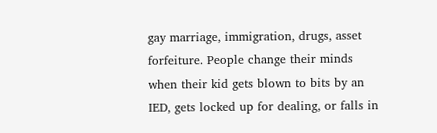gay marriage, immigration, drugs, asset forfeiture. People change their minds when their kid gets blown to bits by an IED, gets locked up for dealing, or falls in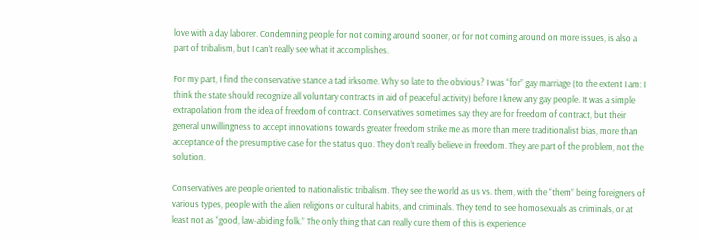love with a day laborer. Condemning people for not coming around sooner, or for not coming around on more issues, is also a part of tribalism, but I can’t really see what it accomplishes.

For my part, I find the conservative stance a tad irksome. Why so late to the obvious? I was “for” gay marriage (to the extent I am: I think the state should recognize all voluntary contracts in aid of peaceful activity) before I knew any gay people. It was a simple extrapolation from the idea of freedom of contract. Conservatives sometimes say they are for freedom of contract, but their general unwillingness to accept innovations towards greater freedom strike me as more than mere traditionalist bias, more than acceptance of the presumptive case for the status quo. They don’t really believe in freedom. They are part of the problem, not the solution.

Conservatives are people oriented to nationalistic tribalism. They see the world as us vs. them, with the “them” being foreigners of various types, people with the alien religions or cultural habits, and criminals. They tend to see homosexuals as criminals, or at least not as “good, law-abiding folk.” The only thing that can really cure them of this is experience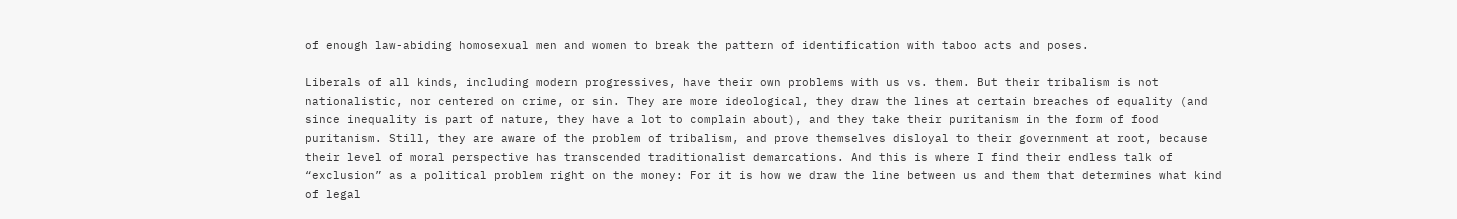of enough law-abiding homosexual men and women to break the pattern of identification with taboo acts and poses.

Liberals of all kinds, including modern progressives, have their own problems with us vs. them. But their tribalism is not nationalistic, nor centered on crime, or sin. They are more ideological, they draw the lines at certain breaches of equality (and since inequality is part of nature, they have a lot to complain about), and they take their puritanism in the form of food puritanism. Still, they are aware of the problem of tribalism, and prove themselves disloyal to their government at root, because their level of moral perspective has transcended traditionalist demarcations. And this is where I find their endless talk of “exclusion” as a political problem right on the money: For it is how we draw the line between us and them that determines what kind of legal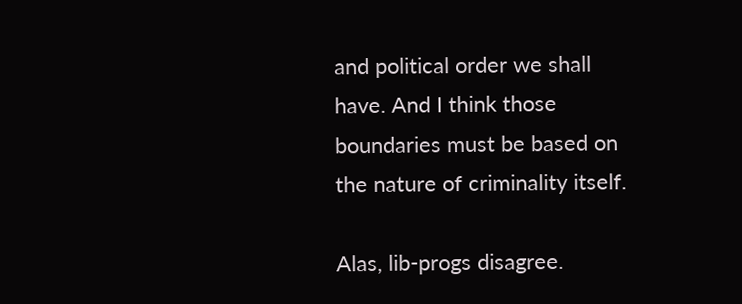and political order we shall have. And I think those boundaries must be based on the nature of criminality itself.

Alas, lib-progs disagree.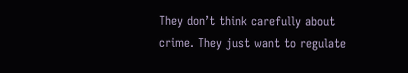They don’t think carefully about crime. They just want to regulate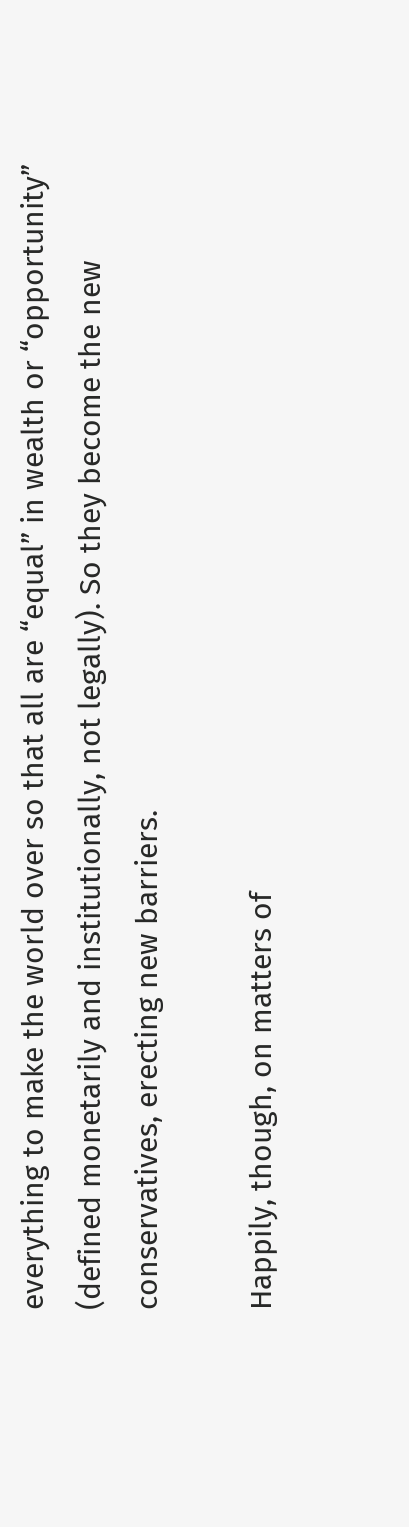everything to make the world over so that all are “equal” in wealth or “opportunity” (defined monetarily and institutionally, not legally). So they become the new conservatives, erecting new barriers.

Happily, though, on matters of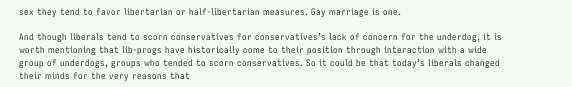sex they tend to favor libertarian or half-libertarian measures. Gay marriage is one.

And though liberals tend to scorn conservatives for conservatives’s lack of concern for the underdog, it is worth mentioning that lib-progs have historically come to their position through interaction with a wide group of underdogs, groups who tended to scorn conservatives. So it could be that today’s liberals changed their minds for the very reasons that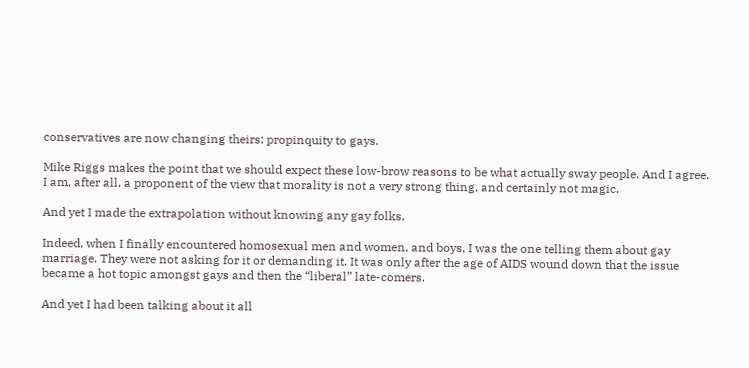conservatives are now changing theirs: propinquity to gays.

Mike Riggs makes the point that we should expect these low-brow reasons to be what actually sway people. And I agree. I am, after all, a proponent of the view that morality is not a very strong thing, and certainly not magic.

And yet I made the extrapolation without knowing any gay folks.

Indeed, when I finally encountered homosexual men and women, and boys, I was the one telling them about gay marriage. They were not asking for it or demanding it. It was only after the age of AIDS wound down that the issue became a hot topic amongst gays and then the “liberal” late-comers.

And yet I had been talking about it all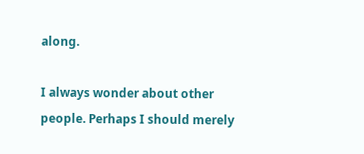along.

I always wonder about other people. Perhaps I should merely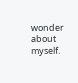wonder about myself.